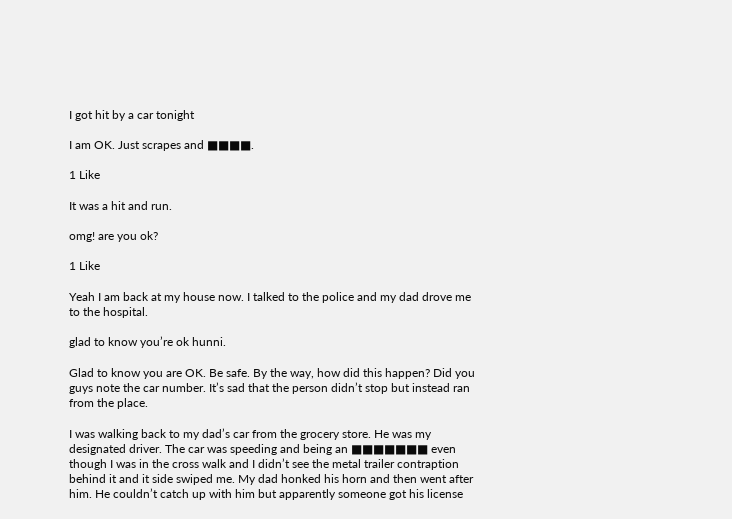I got hit by a car tonight

I am OK. Just scrapes and ■■■■.

1 Like

It was a hit and run.

omg! are you ok?

1 Like

Yeah I am back at my house now. I talked to the police and my dad drove me to the hospital.

glad to know you’re ok hunni.

Glad to know you are OK. Be safe. By the way, how did this happen? Did you guys note the car number. It’s sad that the person didn’t stop but instead ran from the place.

I was walking back to my dad’s car from the grocery store. He was my designated driver. The car was speeding and being an ■■■■■■■ even though I was in the cross walk and I didn’t see the metal trailer contraption behind it and it side swiped me. My dad honked his horn and then went after him. He couldn’t catch up with him but apparently someone got his license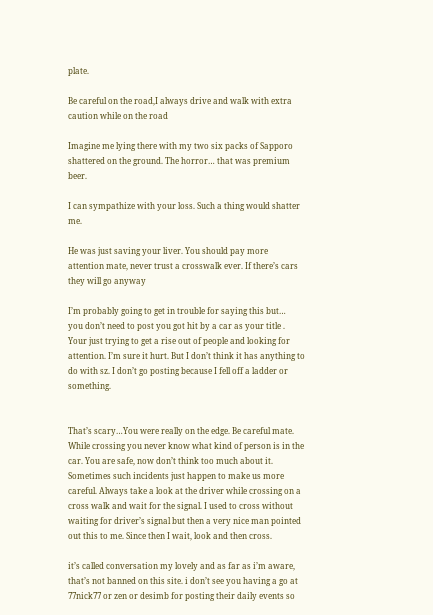plate.

Be careful on the road,I always drive and walk with extra caution while on the road

Imagine me lying there with my two six packs of Sapporo shattered on the ground. The horror… that was premium beer.

I can sympathize with your loss. Such a thing would shatter me.

He was just saving your liver. You should pay more attention mate, never trust a crosswalk ever. If there’s cars they will go anyway

I’m probably going to get in trouble for saying this but…
you don’t need to post you got hit by a car as your title . Your just trying to get a rise out of people and looking for attention. I’m sure it hurt. But I don’t think it has anything to do with sz. I don’t go posting because I fell off a ladder or something.


That’s scary…You were really on the edge. Be careful mate. While crossing you never know what kind of person is in the car. You are safe, now don’t think too much about it.
Sometimes such incidents just happen to make us more careful. Always take a look at the driver while crossing on a cross walk and wait for the signal. I used to cross without waiting for driver’s signal but then a very nice man pointed out this to me. Since then I wait, look and then cross.

it’s called conversation my lovely and as far as i’m aware, that’s not banned on this site. i don’t see you having a go at 77nick77 or zen or desimb for posting their daily events so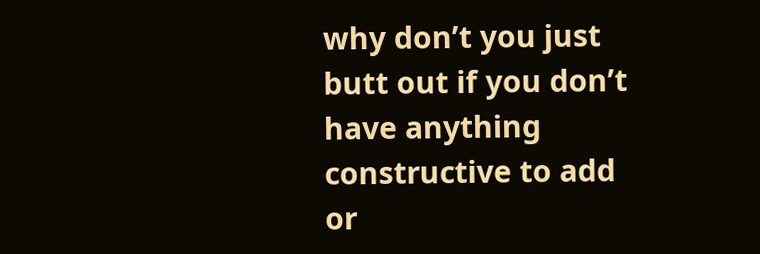why don’t you just butt out if you don’t have anything constructive to add or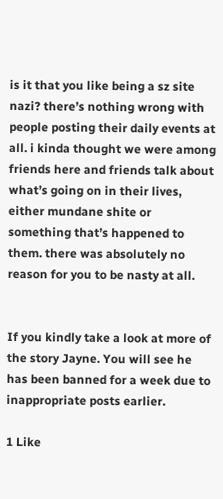is it that you like being a sz site nazi? there’s nothing wrong with people posting their daily events at all. i kinda thought we were among friends here and friends talk about what’s going on in their lives, either mundane shite or something that’s happened to them. there was absolutely no reason for you to be nasty at all.


If you kindly take a look at more of the story Jayne. You will see he has been banned for a week due to inappropriate posts earlier.

1 Like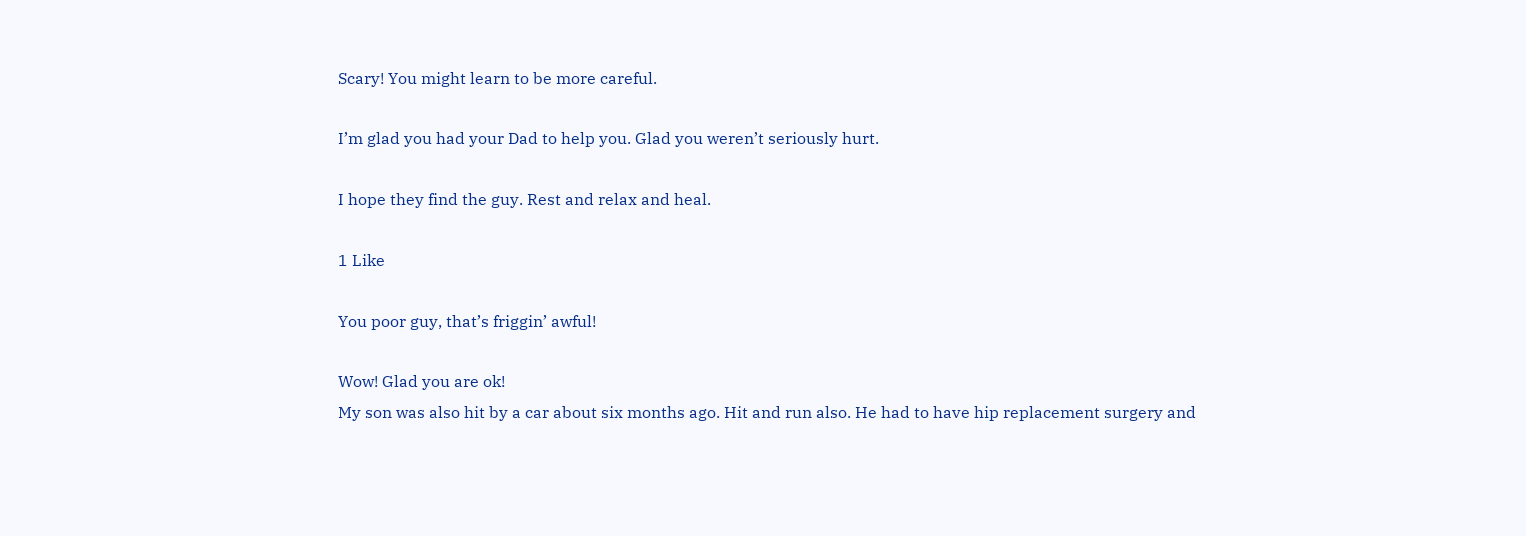Scary! You might learn to be more careful.

I’m glad you had your Dad to help you. Glad you weren’t seriously hurt.

I hope they find the guy. Rest and relax and heal.

1 Like

You poor guy, that’s friggin’ awful!

Wow! Glad you are ok!
My son was also hit by a car about six months ago. Hit and run also. He had to have hip replacement surgery and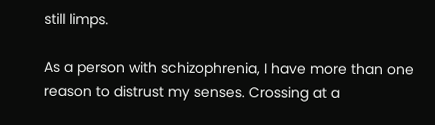still limps.

As a person with schizophrenia, I have more than one reason to distrust my senses. Crossing at a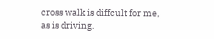cross walk is diffcult for me, as is driving.